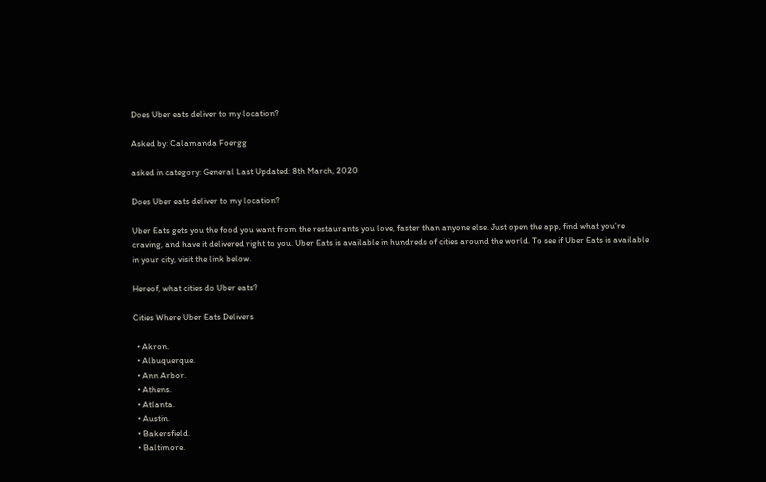Does Uber eats deliver to my location?

Asked by: Calamanda Foergg

asked in category: General Last Updated: 8th March, 2020

Does Uber eats deliver to my location?

Uber Eats gets you the food you want from the restaurants you love, faster than anyone else. Just open the app, find what you’re craving, and have it delivered right to you. Uber Eats is available in hundreds of cities around the world. To see if Uber Eats is available in your city, visit the link below.

Hereof, what cities do Uber eats?

Cities Where Uber Eats Delivers

  • Akron.
  • Albuquerque.
  • Ann Arbor.
  • Athens.
  • Atlanta.
  • Austin.
  • Bakersfield.
  • Baltimore.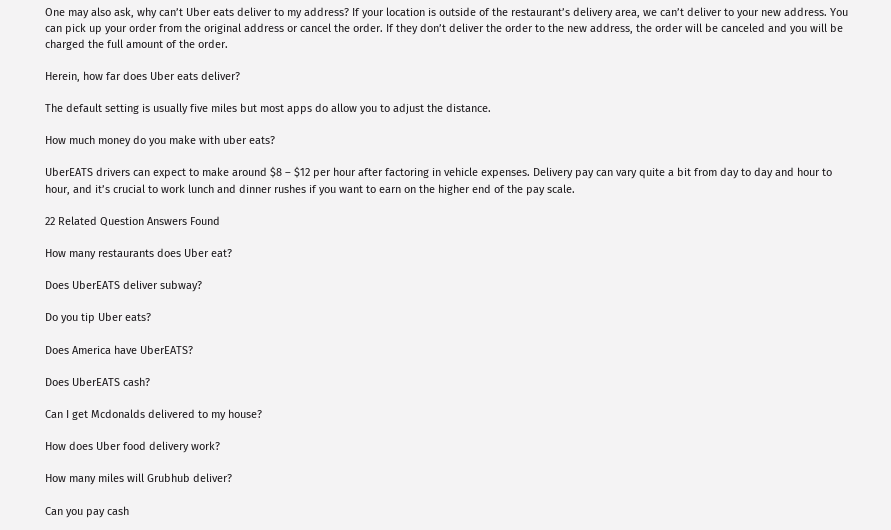One may also ask, why can’t Uber eats deliver to my address? If your location is outside of the restaurant’s delivery area, we can’t deliver to your new address. You can pick up your order from the original address or cancel the order. If they don’t deliver the order to the new address, the order will be canceled and you will be charged the full amount of the order.

Herein, how far does Uber eats deliver?

The default setting is usually five miles but most apps do allow you to adjust the distance.

How much money do you make with uber eats?

UberEATS drivers can expect to make around $8 – $12 per hour after factoring in vehicle expenses. Delivery pay can vary quite a bit from day to day and hour to hour, and it’s crucial to work lunch and dinner rushes if you want to earn on the higher end of the pay scale.

22 Related Question Answers Found

How many restaurants does Uber eat?

Does UberEATS deliver subway?

Do you tip Uber eats?

Does America have UberEATS?

Does UberEATS cash?

Can I get Mcdonalds delivered to my house?

How does Uber food delivery work?

How many miles will Grubhub deliver?

Can you pay cash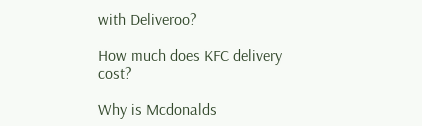with Deliveroo?

How much does KFC delivery cost?

Why is Mcdonalds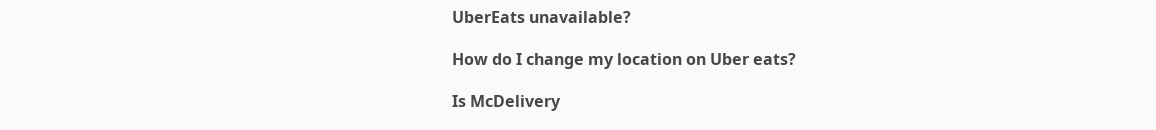UberEats unavailable?

How do I change my location on Uber eats?

Is McDelivery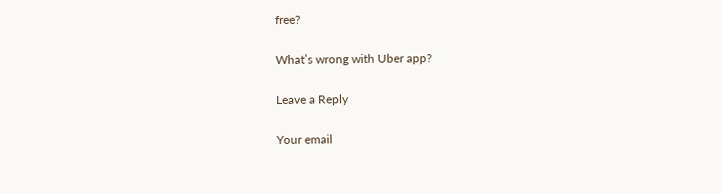free?

What’s wrong with Uber app?

Leave a Reply

Your email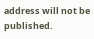address will not be published.